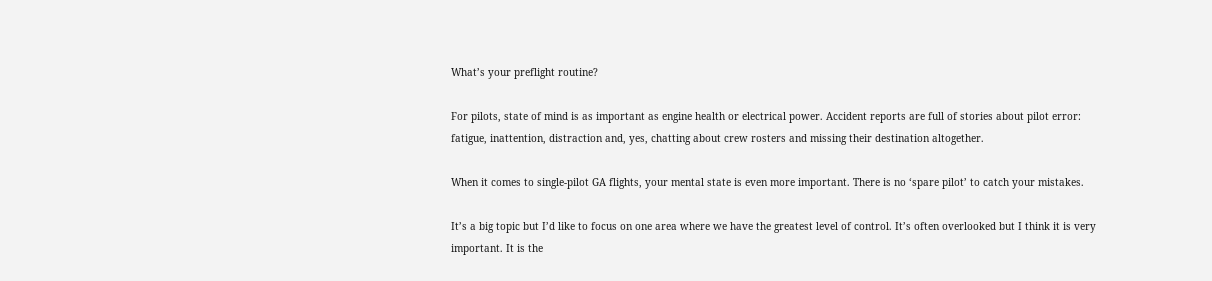What’s your preflight routine?

For pilots, state of mind is as important as engine health or electrical power. Accident reports are full of stories about pilot error: fatigue, inattention, distraction and, yes, chatting about crew rosters and missing their destination altogether.

When it comes to single-pilot GA flights, your mental state is even more important. There is no ‘spare pilot’ to catch your mistakes.

It’s a big topic but I’d like to focus on one area where we have the greatest level of control. It’s often overlooked but I think it is very important. It is the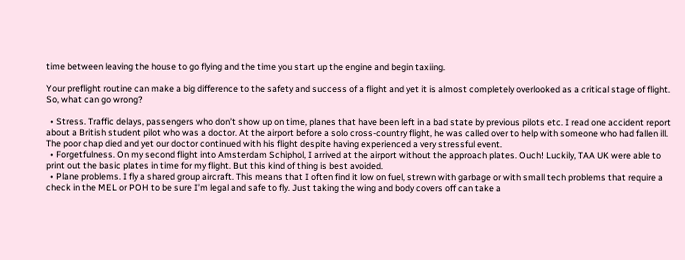time between leaving the house to go flying and the time you start up the engine and begin taxiing.

Your preflight routine can make a big difference to the safety and success of a flight and yet it is almost completely overlooked as a critical stage of flight. So, what can go wrong?

  • Stress. Traffic delays, passengers who don’t show up on time, planes that have been left in a bad state by previous pilots etc. I read one accident report about a British student pilot who was a doctor. At the airport before a solo cross-country flight, he was called over to help with someone who had fallen ill. The poor chap died and yet our doctor continued with his flight despite having experienced a very stressful event.
  • Forgetfulness. On my second flight into Amsterdam Schiphol, I arrived at the airport without the approach plates. Ouch! Luckily, TAA UK were able to print out the basic plates in time for my flight. But this kind of thing is best avoided.
  • Plane problems. I fly a shared group aircraft. This means that I often find it low on fuel, strewn with garbage or with small tech problems that require a check in the MEL or POH to be sure I’m legal and safe to fly. Just taking the wing and body covers off can take a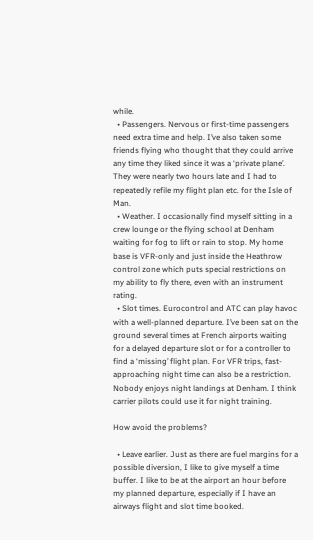while.
  • Passengers. Nervous or first-time passengers need extra time and help. I’ve also taken some friends flying who thought that they could arrive any time they liked since it was a ‘private plane’. They were nearly two hours late and I had to repeatedly refile my flight plan etc. for the Isle of Man.
  • Weather. I occasionally find myself sitting in a crew lounge or the flying school at Denham waiting for fog to lift or rain to stop. My home base is VFR-only and just inside the Heathrow control zone which puts special restrictions on my ability to fly there, even with an instrument rating.
  • Slot times. Eurocontrol and ATC can play havoc with a well-planned departure. I’ve been sat on the ground several times at French airports waiting for a delayed departure slot or for a controller to find a ‘missing’ flight plan. For VFR trips, fast-approaching night time can also be a restriction. Nobody enjoys night landings at Denham. I think carrier pilots could use it for night training.

How avoid the problems?

  • Leave earlier. Just as there are fuel margins for a possible diversion, I like to give myself a time buffer. I like to be at the airport an hour before my planned departure, especially if I have an airways flight and slot time booked.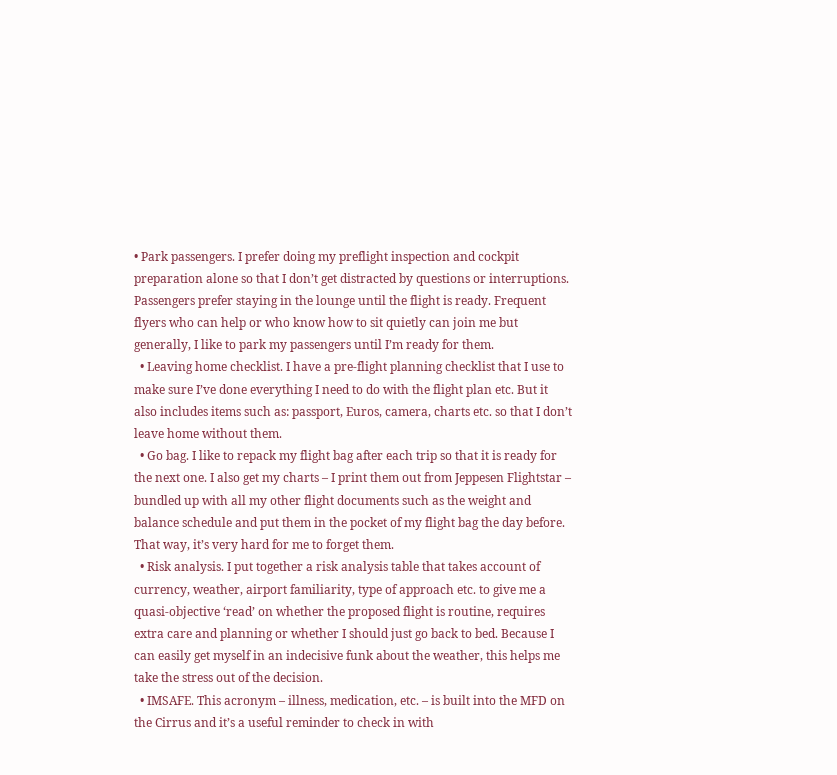• Park passengers. I prefer doing my preflight inspection and cockpit preparation alone so that I don’t get distracted by questions or interruptions. Passengers prefer staying in the lounge until the flight is ready. Frequent flyers who can help or who know how to sit quietly can join me but generally, I like to park my passengers until I’m ready for them.
  • Leaving home checklist. I have a pre-flight planning checklist that I use to make sure I’ve done everything I need to do with the flight plan etc. But it also includes items such as: passport, Euros, camera, charts etc. so that I don’t leave home without them.
  • Go bag. I like to repack my flight bag after each trip so that it is ready for the next one. I also get my charts – I print them out from Jeppesen Flightstar – bundled up with all my other flight documents such as the weight and balance schedule and put them in the pocket of my flight bag the day before. That way, it’s very hard for me to forget them.
  • Risk analysis. I put together a risk analysis table that takes account of currency, weather, airport familiarity, type of approach etc. to give me a quasi-objective ‘read’ on whether the proposed flight is routine, requires extra care and planning or whether I should just go back to bed. Because I can easily get myself in an indecisive funk about the weather, this helps me take the stress out of the decision.
  • IMSAFE. This acronym – illness, medication, etc. – is built into the MFD on the Cirrus and it’s a useful reminder to check in with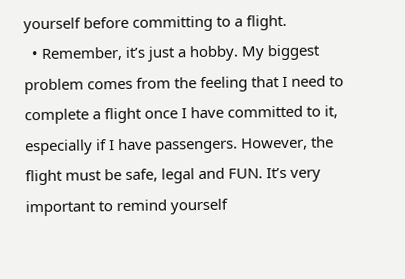yourself before committing to a flight.
  • Remember, it’s just a hobby. My biggest problem comes from the feeling that I need to complete a flight once I have committed to it, especially if I have passengers. However, the flight must be safe, legal and FUN. It’s very important to remind yourself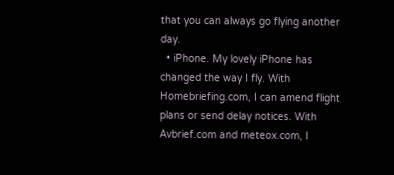that you can always go flying another day.
  • iPhone. My lovely iPhone has changed the way I fly. With Homebriefing.com, I can amend flight plans or send delay notices. With Avbrief.com and meteox.com, I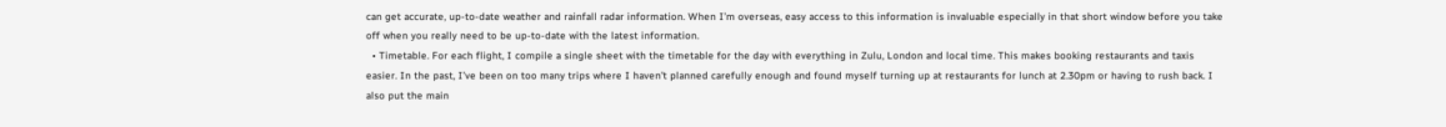can get accurate, up-to-date weather and rainfall radar information. When I’m overseas, easy access to this information is invaluable especially in that short window before you take off when you really need to be up-to-date with the latest information.
  • Timetable. For each flight, I compile a single sheet with the timetable for the day with everything in Zulu, London and local time. This makes booking restaurants and taxis easier. In the past, I’ve been on too many trips where I haven’t planned carefully enough and found myself turning up at restaurants for lunch at 2.30pm or having to rush back. I also put the main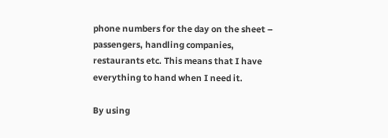phone numbers for the day on the sheet – passengers, handling companies, restaurants etc. This means that I have everything to hand when I need it.

By using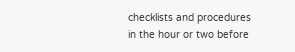checklists and procedures in the hour or two before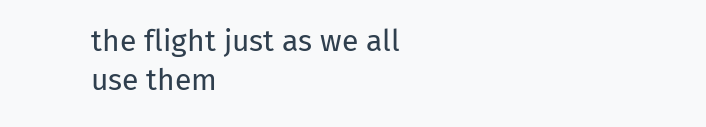the flight just as we all use them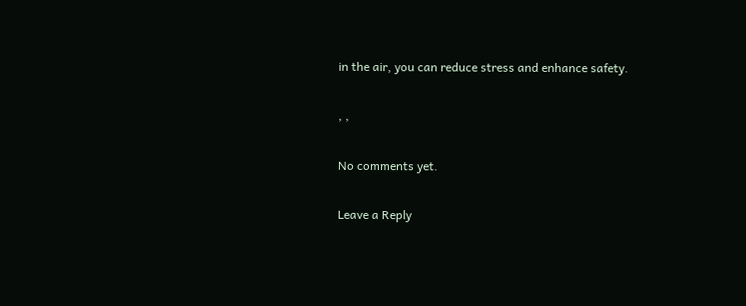in the air, you can reduce stress and enhance safety.

, ,

No comments yet.

Leave a Reply